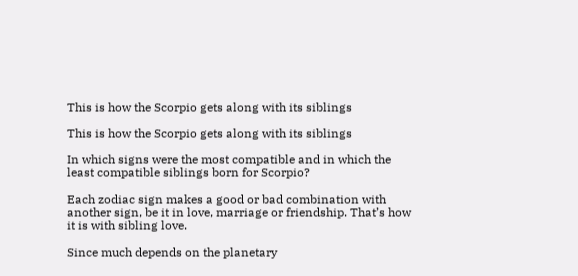This is how the Scorpio gets along with its siblings

This is how the Scorpio gets along with its siblings

In which signs were the most compatible and in which the least compatible siblings born for Scorpio?

Each zodiac sign makes a good or bad combination with another sign, be it in love, marriage or friendship. That’s how it is with sibling love.

Since much depends on the planetary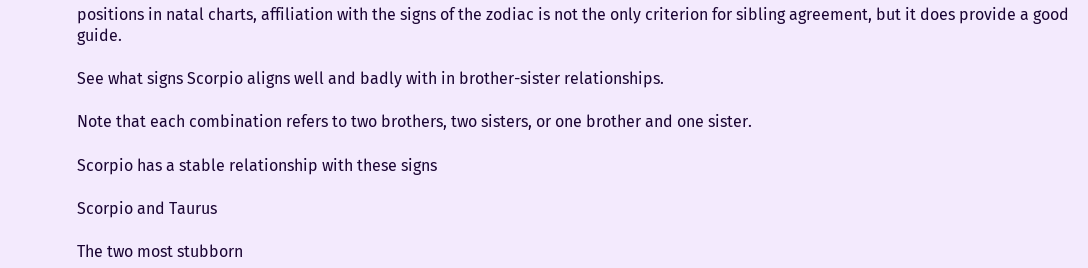positions in natal charts, affiliation with the signs of the zodiac is not the only criterion for sibling agreement, but it does provide a good guide.

See what signs Scorpio aligns well and badly with in brother-sister relationships.

Note that each combination refers to two brothers, two sisters, or one brother and one sister.

Scorpio has a stable relationship with these signs

Scorpio and Taurus

The two most stubborn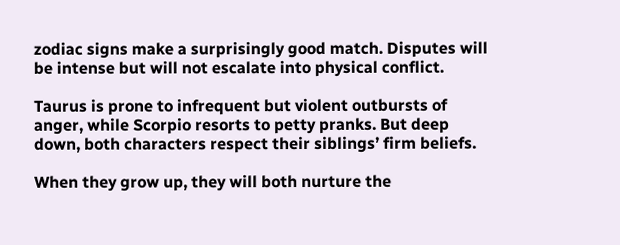zodiac signs make a surprisingly good match. Disputes will be intense but will not escalate into physical conflict.

Taurus is prone to infrequent but violent outbursts of anger, while Scorpio resorts to petty pranks. But deep down, both characters respect their siblings’ firm beliefs.

When they grow up, they will both nurture the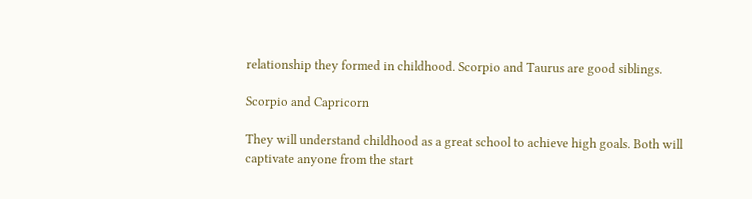relationship they formed in childhood. Scorpio and Taurus are good siblings.

Scorpio and Capricorn

They will understand childhood as a great school to achieve high goals. Both will captivate anyone from the start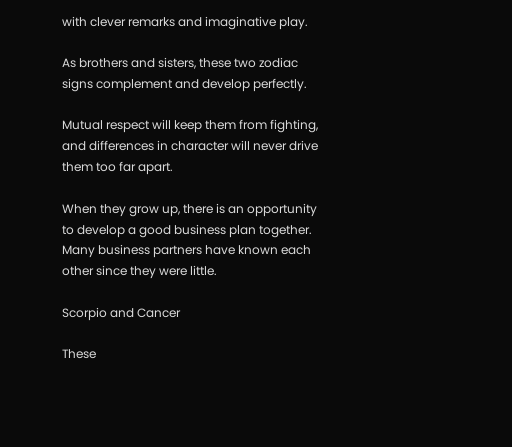with clever remarks and imaginative play.

As brothers and sisters, these two zodiac signs complement and develop perfectly.

Mutual respect will keep them from fighting, and differences in character will never drive them too far apart.

When they grow up, there is an opportunity to develop a good business plan together. Many business partners have known each other since they were little.

Scorpio and Cancer

These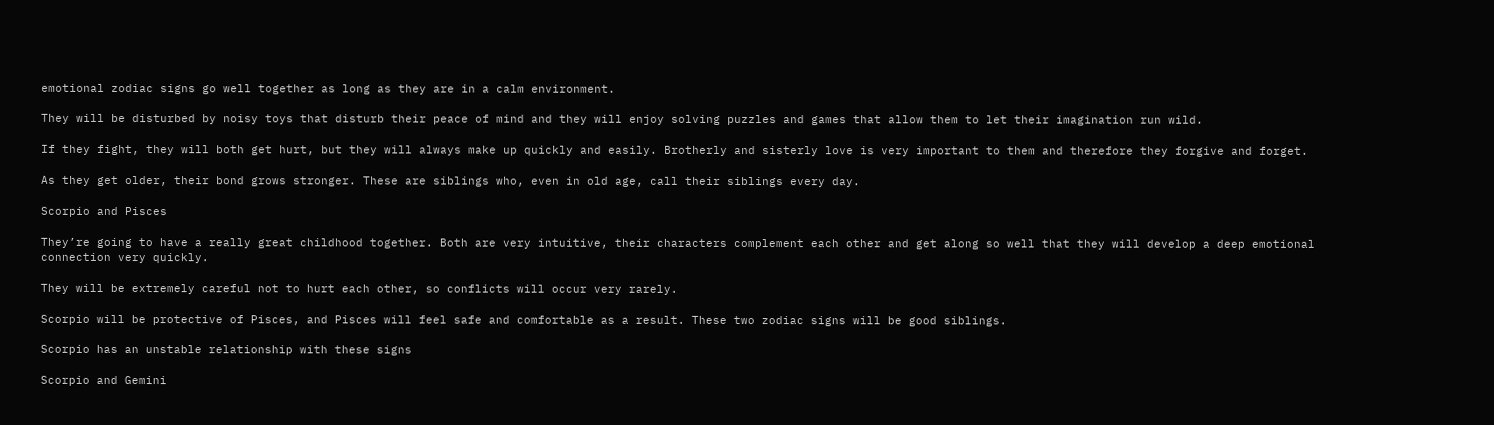emotional zodiac signs go well together as long as they are in a calm environment.

They will be disturbed by noisy toys that disturb their peace of mind and they will enjoy solving puzzles and games that allow them to let their imagination run wild.

If they fight, they will both get hurt, but they will always make up quickly and easily. Brotherly and sisterly love is very important to them and therefore they forgive and forget.

As they get older, their bond grows stronger. These are siblings who, even in old age, call their siblings every day.

Scorpio and Pisces

They’re going to have a really great childhood together. Both are very intuitive, their characters complement each other and get along so well that they will develop a deep emotional connection very quickly.

They will be extremely careful not to hurt each other, so conflicts will occur very rarely.

Scorpio will be protective of Pisces, and Pisces will feel safe and comfortable as a result. These two zodiac signs will be good siblings.

Scorpio has an unstable relationship with these signs

Scorpio and Gemini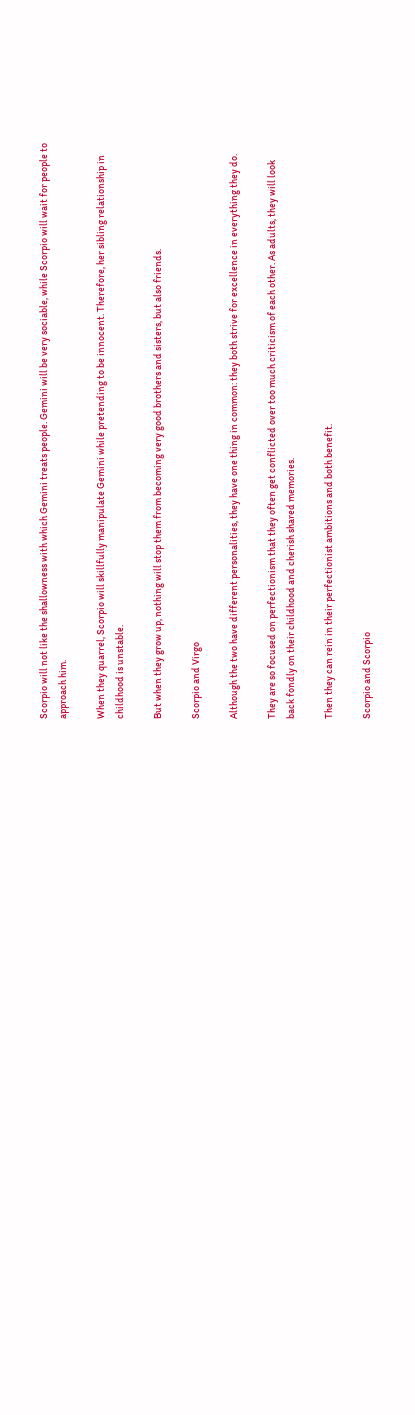Scorpio will not like the shallowness with which Gemini treats people. Gemini will be very sociable, while Scorpio will wait for people to approach him.

When they quarrel, Scorpio will skillfully manipulate Gemini while pretending to be innocent. Therefore, her sibling relationship in childhood is unstable.

But when they grow up, nothing will stop them from becoming very good brothers and sisters, but also friends.

Scorpio and Virgo

Although the two have different personalities, they have one thing in common: they both strive for excellence in everything they do.

They are so focused on perfectionism that they often get conflicted over too much criticism of each other. As adults, they will look back fondly on their childhood and cherish shared memories.

Then they can rein in their perfectionist ambitions and both benefit.

Scorpio and Scorpio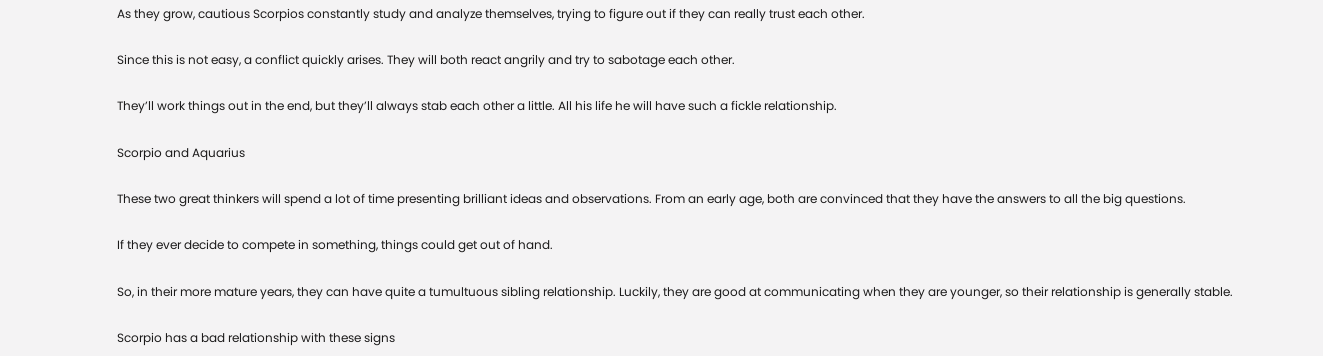As they grow, cautious Scorpios constantly study and analyze themselves, trying to figure out if they can really trust each other.

Since this is not easy, a conflict quickly arises. They will both react angrily and try to sabotage each other.

They’ll work things out in the end, but they’ll always stab each other a little. All his life he will have such a fickle relationship.

Scorpio and Aquarius

These two great thinkers will spend a lot of time presenting brilliant ideas and observations. From an early age, both are convinced that they have the answers to all the big questions.

If they ever decide to compete in something, things could get out of hand.

So, in their more mature years, they can have quite a tumultuous sibling relationship. Luckily, they are good at communicating when they are younger, so their relationship is generally stable.

Scorpio has a bad relationship with these signs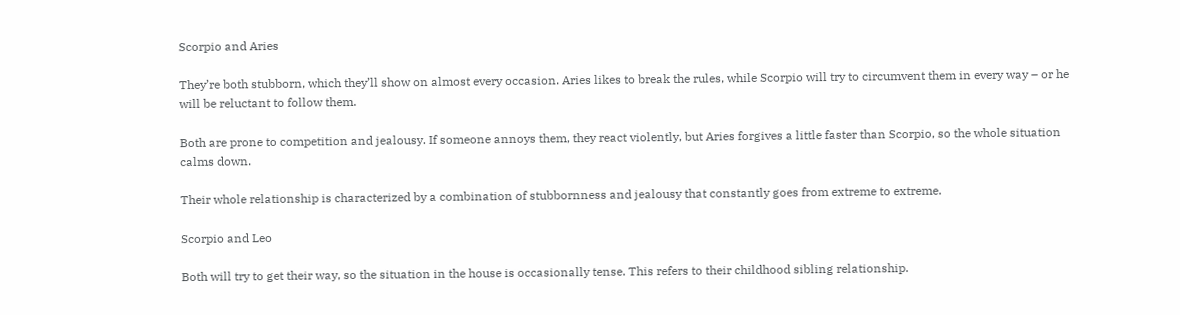Scorpio and Aries

They’re both stubborn, which they’ll show on almost every occasion. Aries likes to break the rules, while Scorpio will try to circumvent them in every way – or he will be reluctant to follow them.

Both are prone to competition and jealousy. If someone annoys them, they react violently, but Aries forgives a little faster than Scorpio, so the whole situation calms down.

Their whole relationship is characterized by a combination of stubbornness and jealousy that constantly goes from extreme to extreme.

Scorpio and Leo

Both will try to get their way, so the situation in the house is occasionally tense. This refers to their childhood sibling relationship.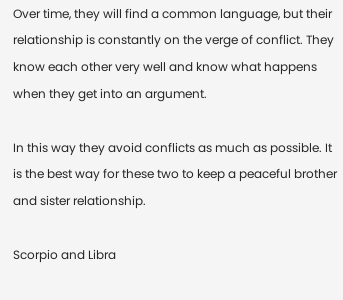Over time, they will find a common language, but their relationship is constantly on the verge of conflict. They know each other very well and know what happens when they get into an argument.

In this way they avoid conflicts as much as possible. It is the best way for these two to keep a peaceful brother and sister relationship.

Scorpio and Libra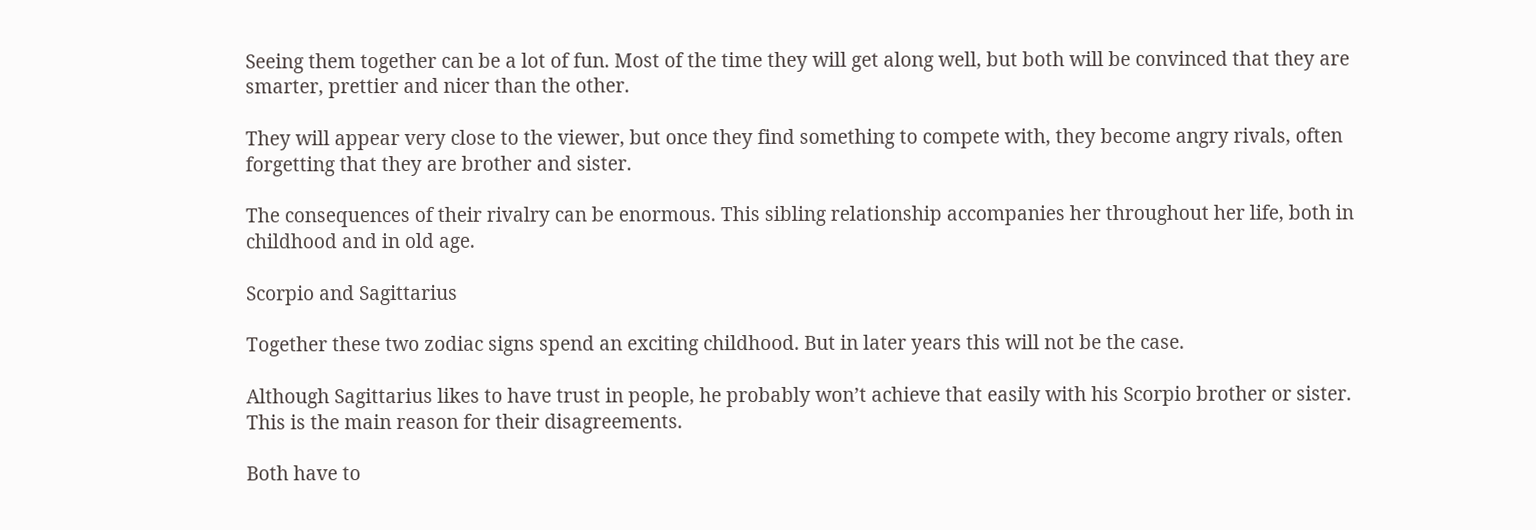Seeing them together can be a lot of fun. Most of the time they will get along well, but both will be convinced that they are smarter, prettier and nicer than the other.

They will appear very close to the viewer, but once they find something to compete with, they become angry rivals, often forgetting that they are brother and sister.

The consequences of their rivalry can be enormous. This sibling relationship accompanies her throughout her life, both in childhood and in old age.

Scorpio and Sagittarius

Together these two zodiac signs spend an exciting childhood. But in later years this will not be the case.

Although Sagittarius likes to have trust in people, he probably won’t achieve that easily with his Scorpio brother or sister. This is the main reason for their disagreements.

Both have to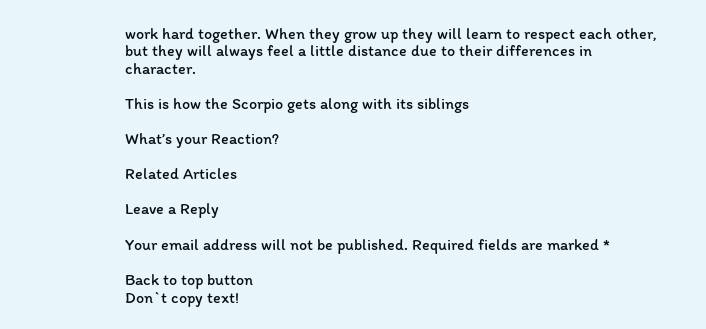work hard together. When they grow up they will learn to respect each other, but they will always feel a little distance due to their differences in character.

This is how the Scorpio gets along with its siblings

What’s your Reaction?

Related Articles

Leave a Reply

Your email address will not be published. Required fields are marked *

Back to top button
Don`t copy text!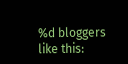%d bloggers like this: